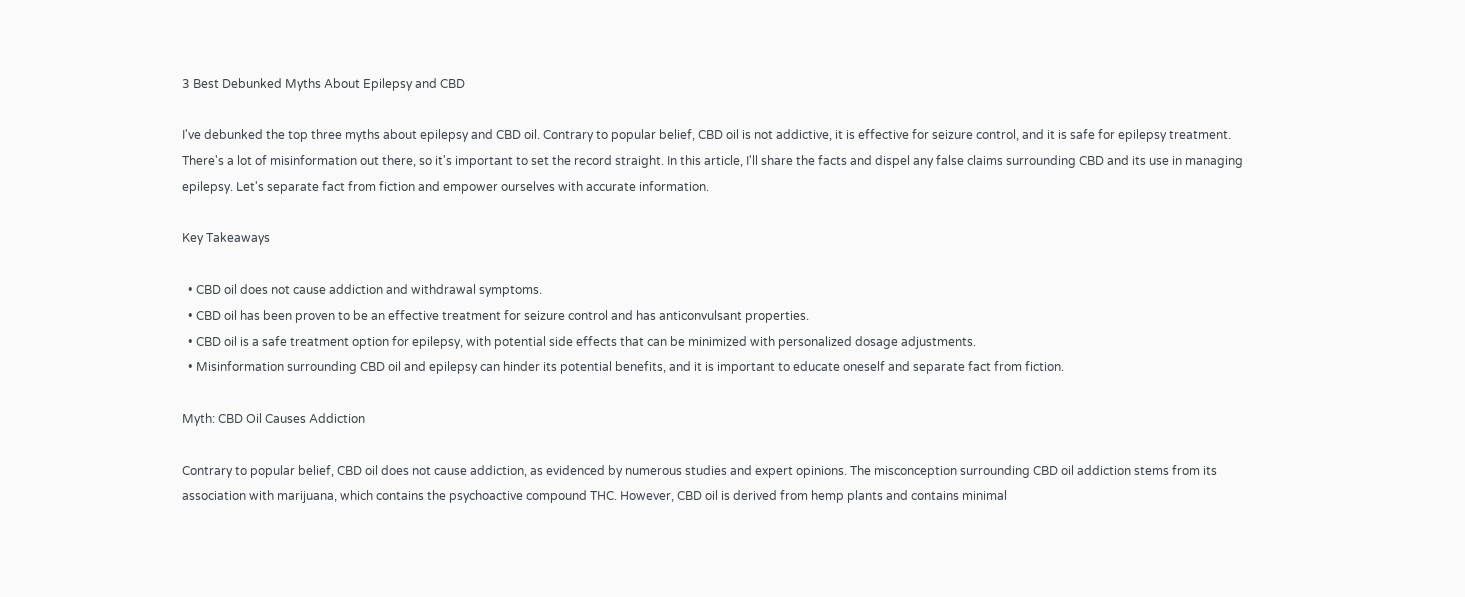3 Best Debunked Myths About Epilepsy and CBD

I've debunked the top three myths about epilepsy and CBD oil. Contrary to popular belief, CBD oil is not addictive, it is effective for seizure control, and it is safe for epilepsy treatment. There's a lot of misinformation out there, so it's important to set the record straight. In this article, I'll share the facts and dispel any false claims surrounding CBD and its use in managing epilepsy. Let's separate fact from fiction and empower ourselves with accurate information.

Key Takeaways

  • CBD oil does not cause addiction and withdrawal symptoms.
  • CBD oil has been proven to be an effective treatment for seizure control and has anticonvulsant properties.
  • CBD oil is a safe treatment option for epilepsy, with potential side effects that can be minimized with personalized dosage adjustments.
  • Misinformation surrounding CBD oil and epilepsy can hinder its potential benefits, and it is important to educate oneself and separate fact from fiction.

Myth: CBD Oil Causes Addiction

Contrary to popular belief, CBD oil does not cause addiction, as evidenced by numerous studies and expert opinions. The misconception surrounding CBD oil addiction stems from its association with marijuana, which contains the psychoactive compound THC. However, CBD oil is derived from hemp plants and contains minimal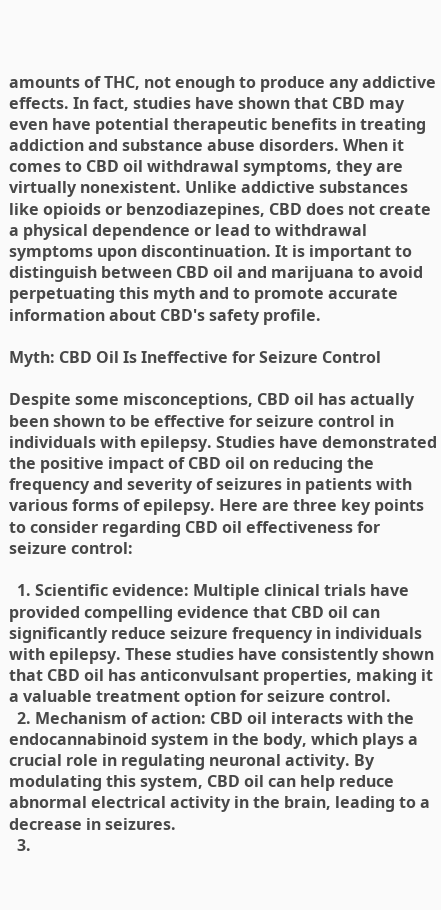amounts of THC, not enough to produce any addictive effects. In fact, studies have shown that CBD may even have potential therapeutic benefits in treating addiction and substance abuse disorders. When it comes to CBD oil withdrawal symptoms, they are virtually nonexistent. Unlike addictive substances like opioids or benzodiazepines, CBD does not create a physical dependence or lead to withdrawal symptoms upon discontinuation. It is important to distinguish between CBD oil and marijuana to avoid perpetuating this myth and to promote accurate information about CBD's safety profile.

Myth: CBD Oil Is Ineffective for Seizure Control

Despite some misconceptions, CBD oil has actually been shown to be effective for seizure control in individuals with epilepsy. Studies have demonstrated the positive impact of CBD oil on reducing the frequency and severity of seizures in patients with various forms of epilepsy. Here are three key points to consider regarding CBD oil effectiveness for seizure control:

  1. Scientific evidence: Multiple clinical trials have provided compelling evidence that CBD oil can significantly reduce seizure frequency in individuals with epilepsy. These studies have consistently shown that CBD oil has anticonvulsant properties, making it a valuable treatment option for seizure control.
  2. Mechanism of action: CBD oil interacts with the endocannabinoid system in the body, which plays a crucial role in regulating neuronal activity. By modulating this system, CBD oil can help reduce abnormal electrical activity in the brain, leading to a decrease in seizures.
  3.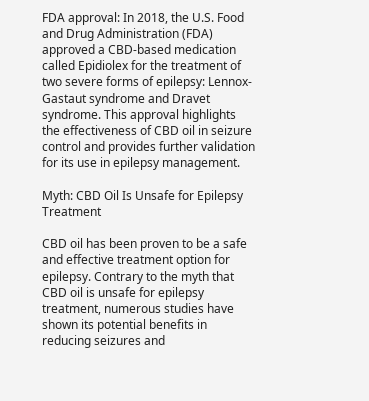FDA approval: In 2018, the U.S. Food and Drug Administration (FDA) approved a CBD-based medication called Epidiolex for the treatment of two severe forms of epilepsy: Lennox-Gastaut syndrome and Dravet syndrome. This approval highlights the effectiveness of CBD oil in seizure control and provides further validation for its use in epilepsy management.

Myth: CBD Oil Is Unsafe for Epilepsy Treatment

CBD oil has been proven to be a safe and effective treatment option for epilepsy. Contrary to the myth that CBD oil is unsafe for epilepsy treatment, numerous studies have shown its potential benefits in reducing seizures and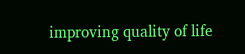improving quality of life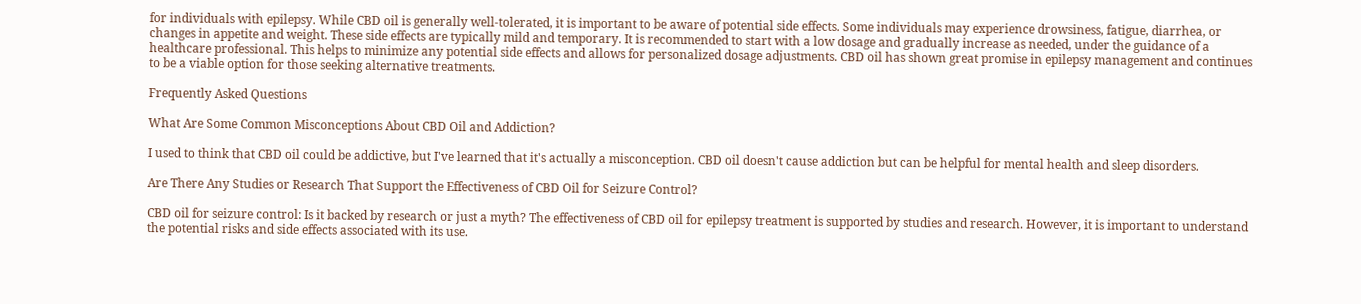for individuals with epilepsy. While CBD oil is generally well-tolerated, it is important to be aware of potential side effects. Some individuals may experience drowsiness, fatigue, diarrhea, or changes in appetite and weight. These side effects are typically mild and temporary. It is recommended to start with a low dosage and gradually increase as needed, under the guidance of a healthcare professional. This helps to minimize any potential side effects and allows for personalized dosage adjustments. CBD oil has shown great promise in epilepsy management and continues to be a viable option for those seeking alternative treatments.

Frequently Asked Questions

What Are Some Common Misconceptions About CBD Oil and Addiction?

I used to think that CBD oil could be addictive, but I've learned that it's actually a misconception. CBD oil doesn't cause addiction but can be helpful for mental health and sleep disorders.

Are There Any Studies or Research That Support the Effectiveness of CBD Oil for Seizure Control?

CBD oil for seizure control: Is it backed by research or just a myth? The effectiveness of CBD oil for epilepsy treatment is supported by studies and research. However, it is important to understand the potential risks and side effects associated with its use.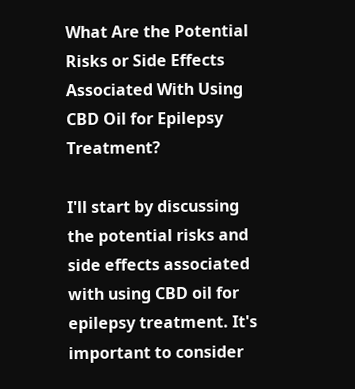What Are the Potential Risks or Side Effects Associated With Using CBD Oil for Epilepsy Treatment?

I'll start by discussing the potential risks and side effects associated with using CBD oil for epilepsy treatment. It's important to consider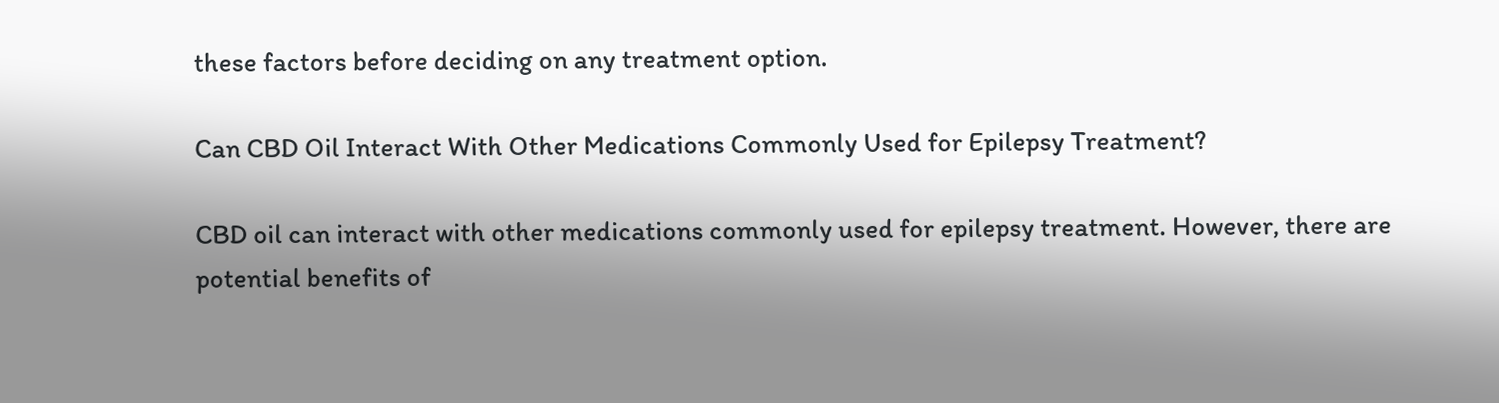these factors before deciding on any treatment option.

Can CBD Oil Interact With Other Medications Commonly Used for Epilepsy Treatment?

CBD oil can interact with other medications commonly used for epilepsy treatment. However, there are potential benefits of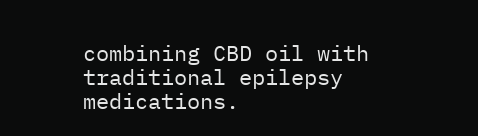combining CBD oil with traditional epilepsy medications.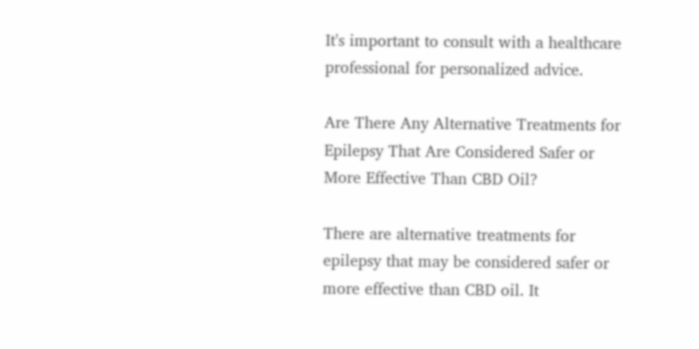It's important to consult with a healthcare professional for personalized advice.

Are There Any Alternative Treatments for Epilepsy That Are Considered Safer or More Effective Than CBD Oil?

There are alternative treatments for epilepsy that may be considered safer or more effective than CBD oil. It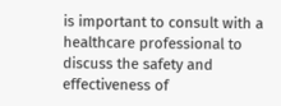is important to consult with a healthcare professional to discuss the safety and effectiveness of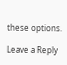these options.

Leave a Reply